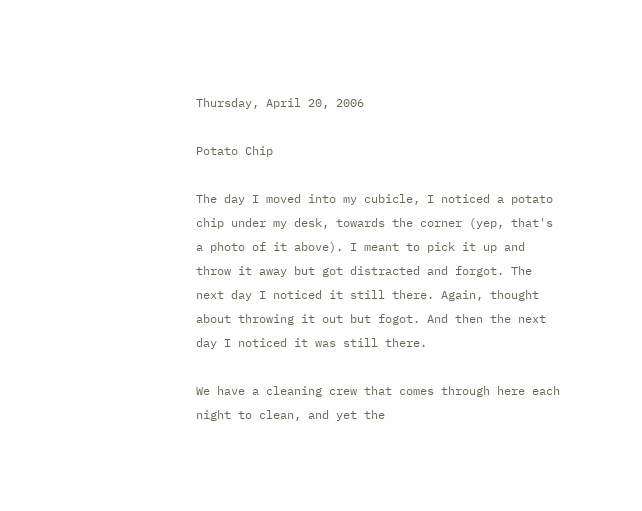Thursday, April 20, 2006

Potato Chip

The day I moved into my cubicle, I noticed a potato chip under my desk, towards the corner (yep, that's a photo of it above). I meant to pick it up and throw it away but got distracted and forgot. The next day I noticed it still there. Again, thought about throwing it out but fogot. And then the next day I noticed it was still there.

We have a cleaning crew that comes through here each night to clean, and yet the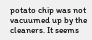potato chip was not vacuumed up by the cleaners. It seems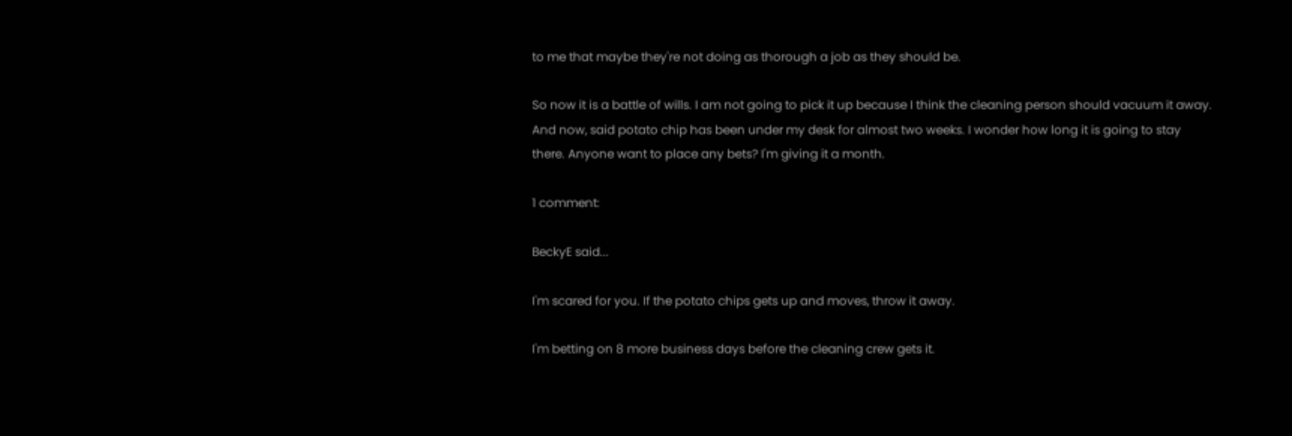to me that maybe they're not doing as thorough a job as they should be.

So now it is a battle of wills. I am not going to pick it up because I think the cleaning person should vacuum it away. And now, said potato chip has been under my desk for almost two weeks. I wonder how long it is going to stay there. Anyone want to place any bets? I'm giving it a month.

1 comment:

BeckyE said...

I'm scared for you. If the potato chips gets up and moves, throw it away.

I'm betting on 8 more business days before the cleaning crew gets it.